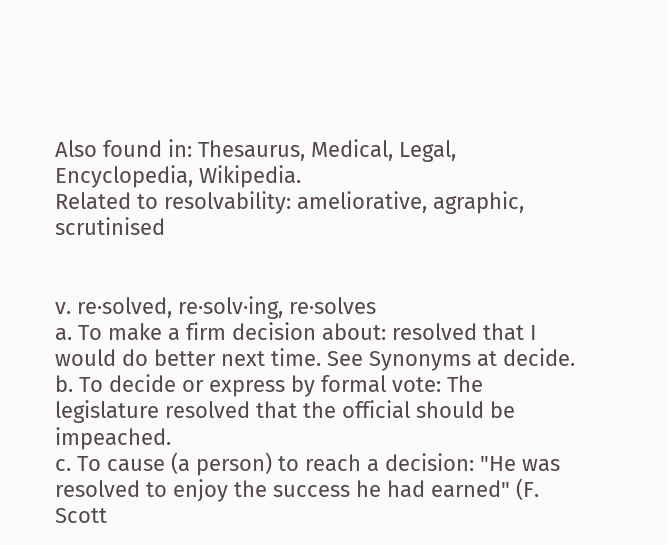Also found in: Thesaurus, Medical, Legal, Encyclopedia, Wikipedia.
Related to resolvability: ameliorative, agraphic, scrutinised


v. re·solved, re·solv·ing, re·solves
a. To make a firm decision about: resolved that I would do better next time. See Synonyms at decide.
b. To decide or express by formal vote: The legislature resolved that the official should be impeached.
c. To cause (a person) to reach a decision: "He was resolved to enjoy the success he had earned" (F. Scott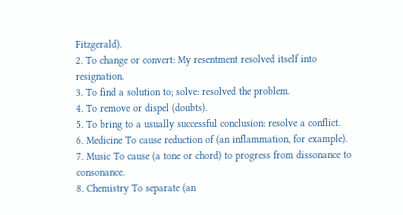Fitzgerald).
2. To change or convert: My resentment resolved itself into resignation.
3. To find a solution to; solve: resolved the problem.
4. To remove or dispel (doubts).
5. To bring to a usually successful conclusion: resolve a conflict.
6. Medicine To cause reduction of (an inflammation, for example).
7. Music To cause (a tone or chord) to progress from dissonance to consonance.
8. Chemistry To separate (an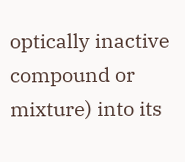optically inactive compound or mixture) into its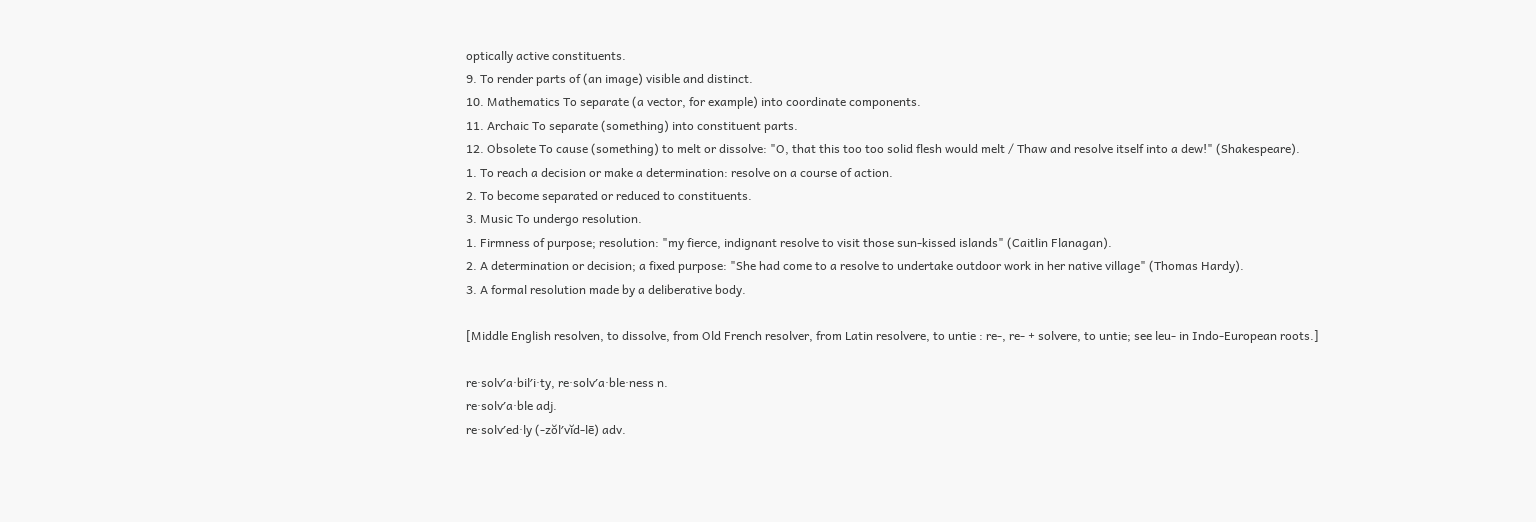optically active constituents.
9. To render parts of (an image) visible and distinct.
10. Mathematics To separate (a vector, for example) into coordinate components.
11. Archaic To separate (something) into constituent parts.
12. Obsolete To cause (something) to melt or dissolve: "O, that this too too solid flesh would melt / Thaw and resolve itself into a dew!" (Shakespeare).
1. To reach a decision or make a determination: resolve on a course of action.
2. To become separated or reduced to constituents.
3. Music To undergo resolution.
1. Firmness of purpose; resolution: "my fierce, indignant resolve to visit those sun-kissed islands" (Caitlin Flanagan).
2. A determination or decision; a fixed purpose: "She had come to a resolve to undertake outdoor work in her native village" (Thomas Hardy).
3. A formal resolution made by a deliberative body.

[Middle English resolven, to dissolve, from Old French resolver, from Latin resolvere, to untie : re-, re- + solvere, to untie; see leu- in Indo-European roots.]

re·solv′a·bil′i·ty, re·solv′a·ble·ness n.
re·solv′a·ble adj.
re·solv′ed·ly (-zŏl′vĭd-lē) adv.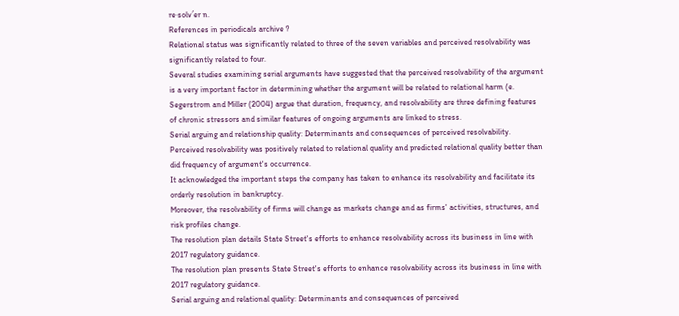re·solv′er n.
References in periodicals archive ?
Relational status was significantly related to three of the seven variables and perceived resolvability was significantly related to four.
Several studies examining serial arguments have suggested that the perceived resolvability of the argument is a very important factor in determining whether the argument will be related to relational harm (e.
Segerstrom and Miller (2004) argue that duration, frequency, and resolvability are three defining features of chronic stressors and similar features of ongoing arguments are linked to stress.
Serial arguing and relationship quality: Determinants and consequences of perceived resolvability.
Perceived resolvability was positively related to relational quality and predicted relational quality better than did frequency of argument's occurrence.
It acknowledged the important steps the company has taken to enhance its resolvability and facilitate its orderly resolution in bankruptcy.
Moreover, the resolvability of firms will change as markets change and as firms' activities, structures, and risk profiles change.
The resolution plan details State Street's efforts to enhance resolvability across its business in line with 2017 regulatory guidance.
The resolution plan presents State Street's efforts to enhance resolvability across its business in line with 2017 regulatory guidance.
Serial arguing and relational quality: Determinants and consequences of perceived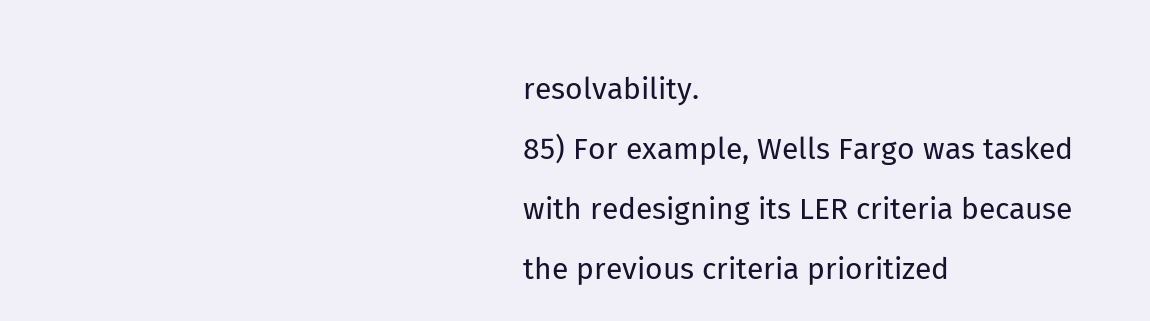resolvability.
85) For example, Wells Fargo was tasked with redesigning its LER criteria because the previous criteria prioritized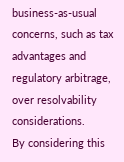business-as-usual concerns, such as tax advantages and regulatory arbitrage, over resolvability considerations.
By considering this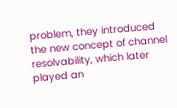problem, they introduced the new concept of channel resolvability, which later played an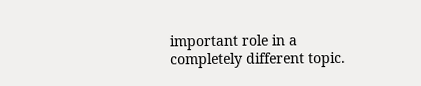important role in a completely different topic.